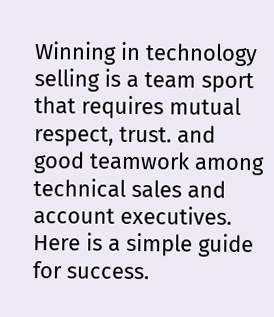Winning in technology selling is a team sport that requires mutual respect, trust. and good teamwork among technical sales and account executives. Here is a simple guide for success.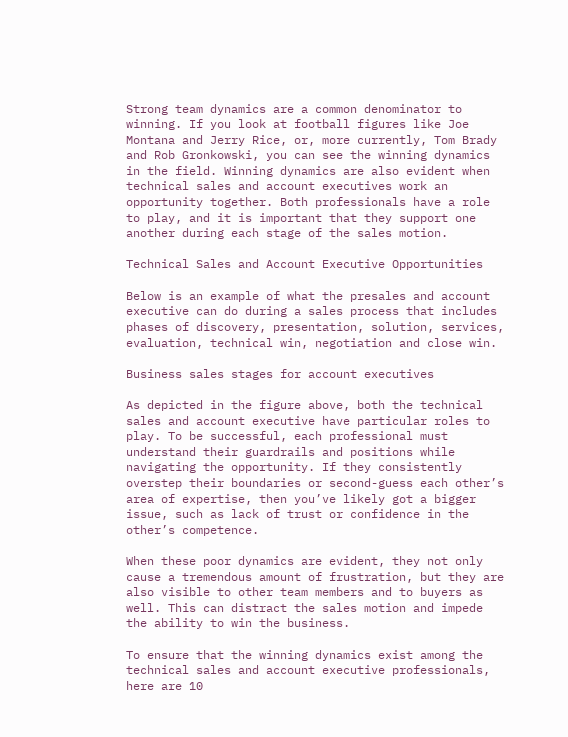Strong team dynamics are a common denominator to winning. If you look at football figures like Joe Montana and Jerry Rice, or, more currently, Tom Brady and Rob Gronkowski, you can see the winning dynamics in the field. Winning dynamics are also evident when technical sales and account executives work an opportunity together. Both professionals have a role to play, and it is important that they support one another during each stage of the sales motion.

Technical Sales and Account Executive Opportunities

Below is an example of what the presales and account executive can do during a sales process that includes phases of discovery, presentation, solution, services, evaluation, technical win, negotiation and close win.

Business sales stages for account executives

As depicted in the figure above, both the technical sales and account executive have particular roles to play. To be successful, each professional must understand their guardrails and positions while navigating the opportunity. If they consistently overstep their boundaries or second-guess each other’s area of expertise, then you’ve likely got a bigger issue, such as lack of trust or confidence in the other’s competence.

When these poor dynamics are evident, they not only cause a tremendous amount of frustration, but they are also visible to other team members and to buyers as well. This can distract the sales motion and impede the ability to win the business.

To ensure that the winning dynamics exist among the technical sales and account executive professionals, here are 10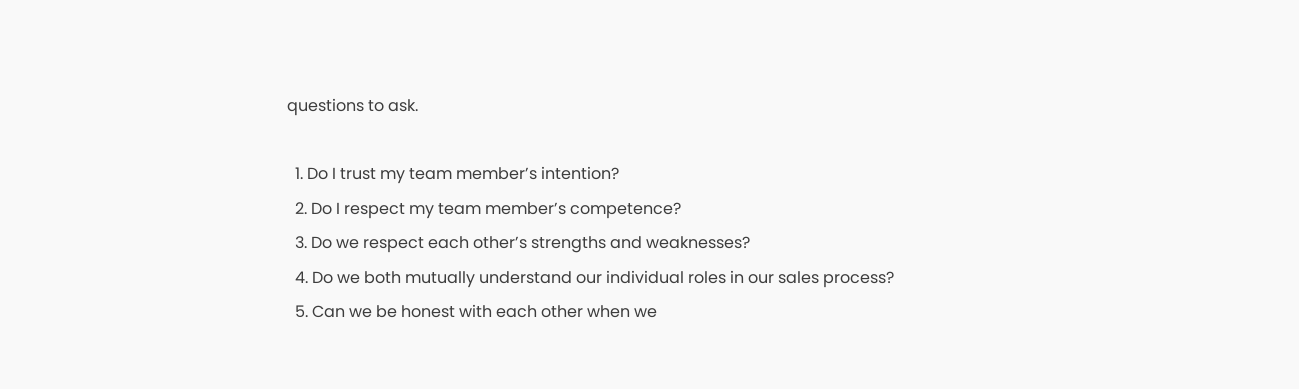questions to ask.

  1. Do I trust my team member’s intention?
  2. Do I respect my team member’s competence?
  3. Do we respect each other’s strengths and weaknesses?
  4. Do we both mutually understand our individual roles in our sales process?
  5. Can we be honest with each other when we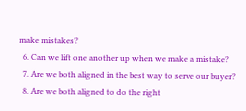make mistakes?
  6. Can we lift one another up when we make a mistake?
  7. Are we both aligned in the best way to serve our buyer?
  8. Are we both aligned to do the right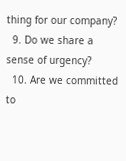thing for our company?
  9. Do we share a sense of urgency?
  10. Are we committed to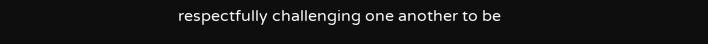respectfully challenging one another to be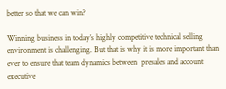better so that we can win?

Winning business in today’s highly competitive technical selling environment is challenging. But that is why it is more important than ever to ensure that team dynamics between  presales and account executive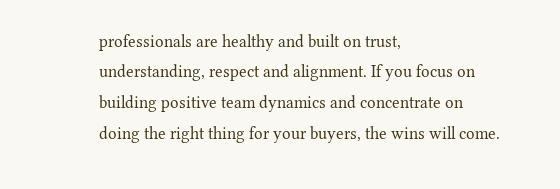professionals are healthy and built on trust, understanding, respect and alignment. If you focus on building positive team dynamics and concentrate on doing the right thing for your buyers, the wins will come.